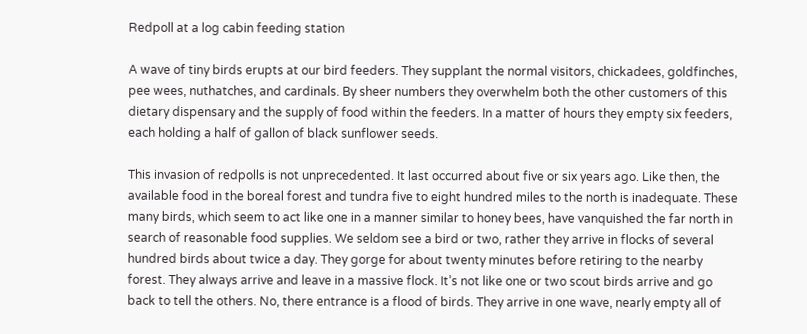Redpoll at a log cabin feeding station

A wave of tiny birds erupts at our bird feeders. They supplant the normal visitors, chickadees, goldfinches, pee wees, nuthatches, and cardinals. By sheer numbers they overwhelm both the other customers of this dietary dispensary and the supply of food within the feeders. In a matter of hours they empty six feeders, each holding a half of gallon of black sunflower seeds.

This invasion of redpolls is not unprecedented. It last occurred about five or six years ago. Like then, the available food in the boreal forest and tundra five to eight hundred miles to the north is inadequate. These many birds, which seem to act like one in a manner similar to honey bees, have vanquished the far north in search of reasonable food supplies. We seldom see a bird or two, rather they arrive in flocks of several hundred birds about twice a day. They gorge for about twenty minutes before retiring to the nearby forest. They always arrive and leave in a massive flock. It’s not like one or two scout birds arrive and go back to tell the others. No, there entrance is a flood of birds. They arrive in one wave, nearly empty all of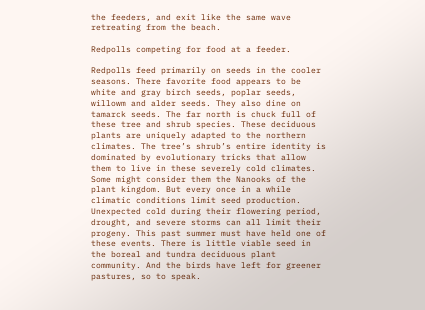the feeders, and exit like the same wave retreating from the beach.

Redpolls competing for food at a feeder.

Redpolls feed primarily on seeds in the cooler seasons. There favorite food appears to be white and gray birch seeds, poplar seeds, willowm and alder seeds. They also dine on tamarck seeds. The far north is chuck full of these tree and shrub species. These deciduous plants are uniquely adapted to the northern climates. The tree’s shrub’s entire identity is dominated by evolutionary tricks that allow them to live in these severely cold climates. Some might consider them the Nanooks of the plant kingdom. But every once in a while climatic conditions limit seed production. Unexpected cold during their flowering period, drought, and severe storms can all limit their progeny. This past summer must have held one of these events. There is little viable seed in the boreal and tundra deciduous plant community. And the birds have left for greener pastures, so to speak.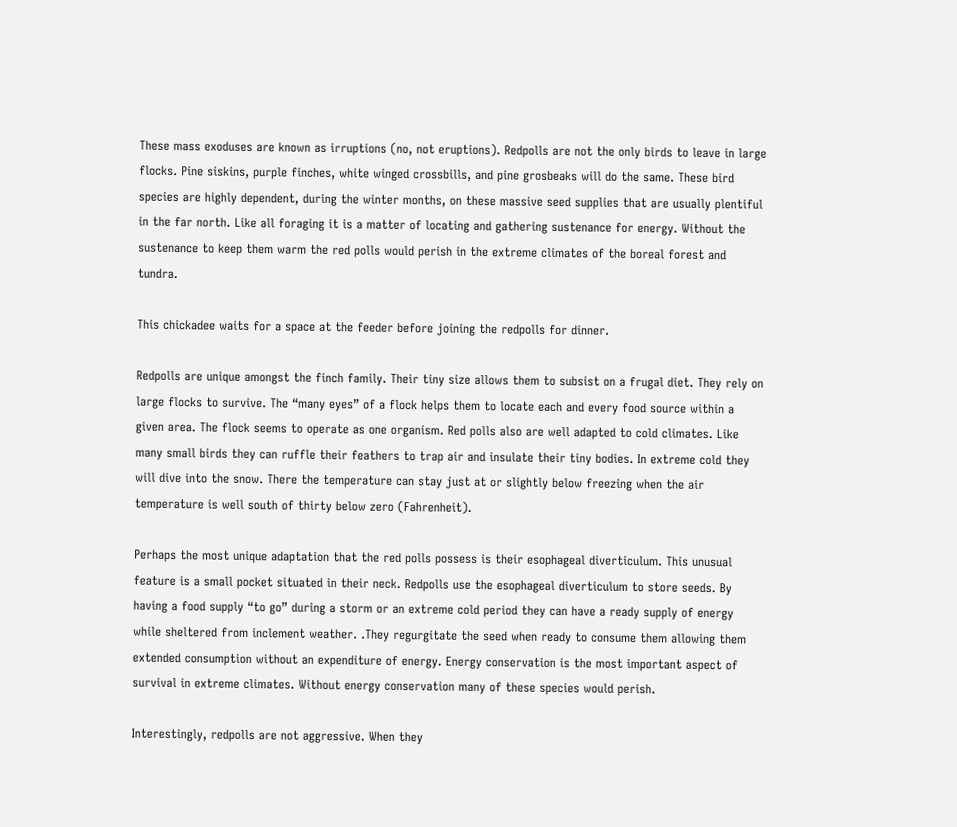These mass exoduses are known as irruptions (no, not eruptions). Redpolls are not the only birds to leave in large flocks. Pine siskins, purple finches, white winged crossbills, and pine grosbeaks will do the same. These bird species are highly dependent, during the winter months, on these massive seed supplies that are usually plentiful in the far north. Like all foraging it is a matter of locating and gathering sustenance for energy. Without the sustenance to keep them warm the red polls would perish in the extreme climates of the boreal forest and tundra.

This chickadee waits for a space at the feeder before joining the redpolls for dinner.

Redpolls are unique amongst the finch family. Their tiny size allows them to subsist on a frugal diet. They rely on large flocks to survive. The “many eyes” of a flock helps them to locate each and every food source within a given area. The flock seems to operate as one organism. Red polls also are well adapted to cold climates. Like many small birds they can ruffle their feathers to trap air and insulate their tiny bodies. In extreme cold they will dive into the snow. There the temperature can stay just at or slightly below freezing when the air temperature is well south of thirty below zero (Fahrenheit).

Perhaps the most unique adaptation that the red polls possess is their esophageal diverticulum. This unusual feature is a small pocket situated in their neck. Redpolls use the esophageal diverticulum to store seeds. By having a food supply “to go” during a storm or an extreme cold period they can have a ready supply of energy while sheltered from inclement weather. .They regurgitate the seed when ready to consume them allowing them extended consumption without an expenditure of energy. Energy conservation is the most important aspect of survival in extreme climates. Without energy conservation many of these species would perish.

Interestingly, redpolls are not aggressive. When they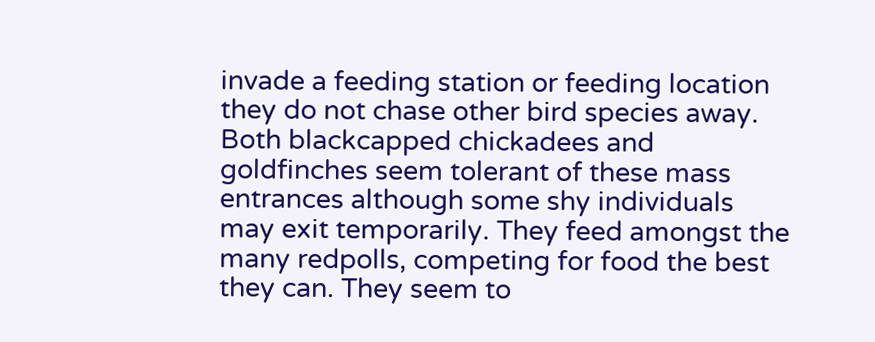invade a feeding station or feeding location they do not chase other bird species away. Both blackcapped chickadees and goldfinches seem tolerant of these mass entrances although some shy individuals may exit temporarily. They feed amongst the many redpolls, competing for food the best they can. They seem to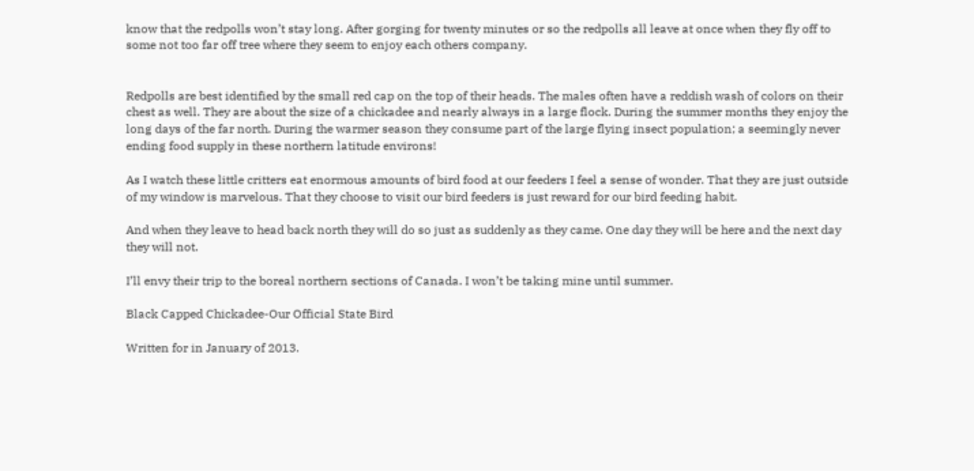know that the redpolls won’t stay long. After gorging for twenty minutes or so the redpolls all leave at once when they fly off to some not too far off tree where they seem to enjoy each others company.


Redpolls are best identified by the small red cap on the top of their heads. The males often have a reddish wash of colors on their chest as well. They are about the size of a chickadee and nearly always in a large flock. During the summer months they enjoy the long days of the far north. During the warmer season they consume part of the large flying insect population; a seemingly never ending food supply in these northern latitude environs!

As I watch these little critters eat enormous amounts of bird food at our feeders I feel a sense of wonder. That they are just outside of my window is marvelous. That they choose to visit our bird feeders is just reward for our bird feeding habit.

And when they leave to head back north they will do so just as suddenly as they came. One day they will be here and the next day they will not.

I’ll envy their trip to the boreal northern sections of Canada. I won’t be taking mine until summer.

Black Capped Chickadee-Our Official State Bird

Written for in January of 2013.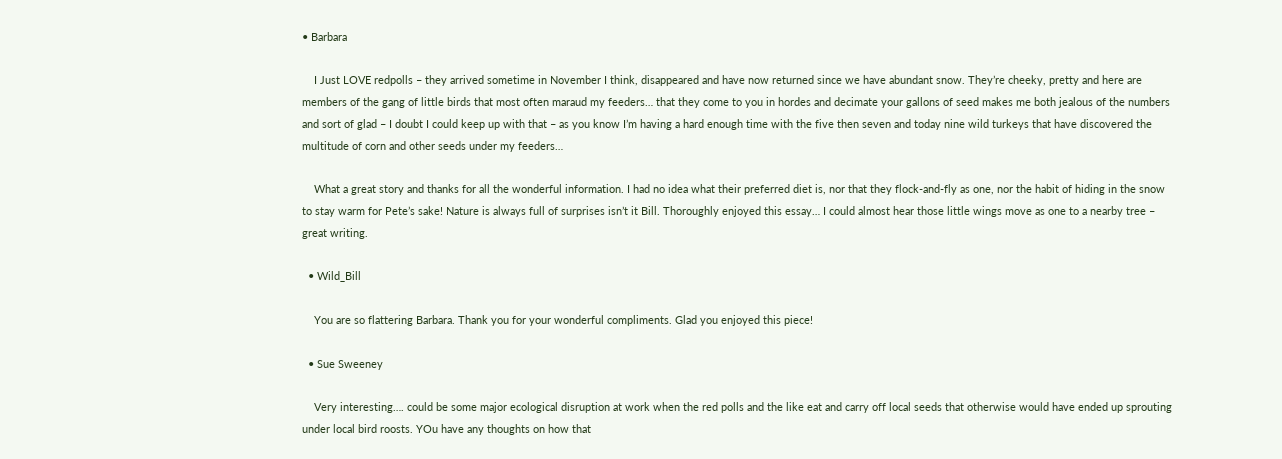• Barbara

    I Just LOVE redpolls – they arrived sometime in November I think, disappeared and have now returned since we have abundant snow. They’re cheeky, pretty and here are members of the gang of little birds that most often maraud my feeders… that they come to you in hordes and decimate your gallons of seed makes me both jealous of the numbers and sort of glad – I doubt I could keep up with that – as you know I’m having a hard enough time with the five then seven and today nine wild turkeys that have discovered the multitude of corn and other seeds under my feeders…

    What a great story and thanks for all the wonderful information. I had no idea what their preferred diet is, nor that they flock-and-fly as one, nor the habit of hiding in the snow to stay warm for Pete’s sake! Nature is always full of surprises isn’t it Bill. Thoroughly enjoyed this essay… I could almost hear those little wings move as one to a nearby tree – great writing.

  • Wild_Bill

    You are so flattering Barbara. Thank you for your wonderful compliments. Glad you enjoyed this piece!

  • Sue Sweeney

    Very interesting…. could be some major ecological disruption at work when the red polls and the like eat and carry off local seeds that otherwise would have ended up sprouting under local bird roosts. YOu have any thoughts on how that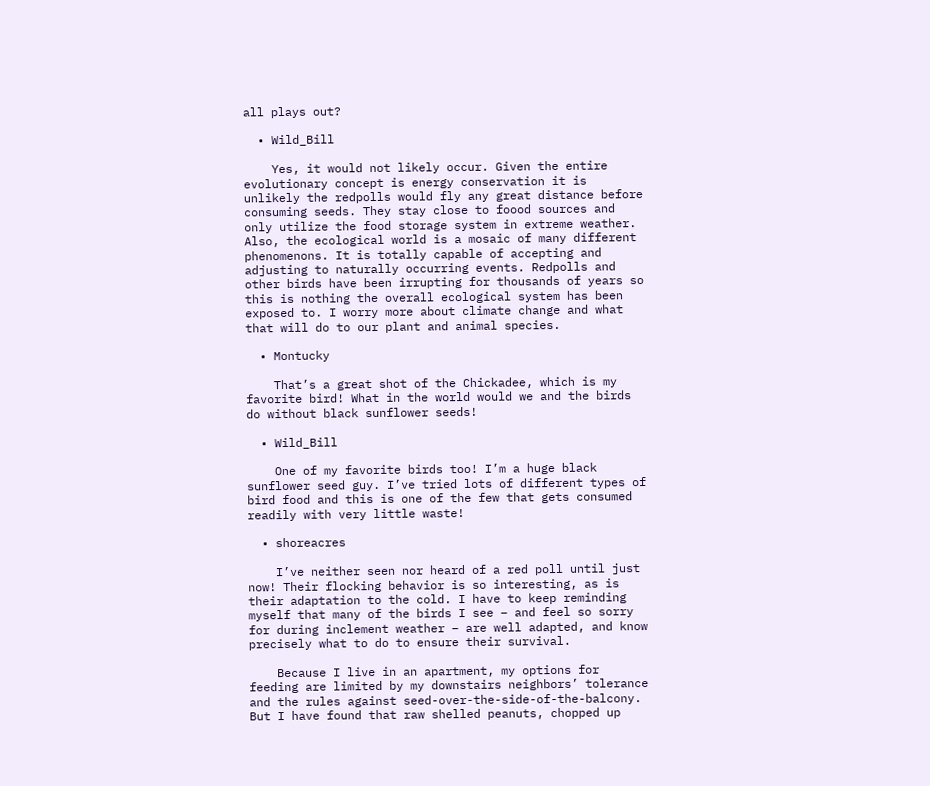all plays out?

  • Wild_Bill

    Yes, it would not likely occur. Given the entire evolutionary concept is energy conservation it is unlikely the redpolls would fly any great distance before consuming seeds. They stay close to foood sources and only utilize the food storage system in extreme weather. Also, the ecological world is a mosaic of many different phenomenons. It is totally capable of accepting and adjusting to naturally occurring events. Redpolls and other birds have been irrupting for thousands of years so this is nothing the overall ecological system has been exposed to. I worry more about climate change and what that will do to our plant and animal species.

  • Montucky

    That’s a great shot of the Chickadee, which is my favorite bird! What in the world would we and the birds do without black sunflower seeds!

  • Wild_Bill

    One of my favorite birds too! I’m a huge black sunflower seed guy. I’ve tried lots of different types of bird food and this is one of the few that gets consumed readily with very little waste!

  • shoreacres

    I’ve neither seen nor heard of a red poll until just now! Their flocking behavior is so interesting, as is their adaptation to the cold. I have to keep reminding myself that many of the birds I see – and feel so sorry for during inclement weather – are well adapted, and know precisely what to do to ensure their survival.

    Because I live in an apartment, my options for feeding are limited by my downstairs neighbors’ tolerance and the rules against seed-over-the-side-of-the-balcony. But I have found that raw shelled peanuts, chopped up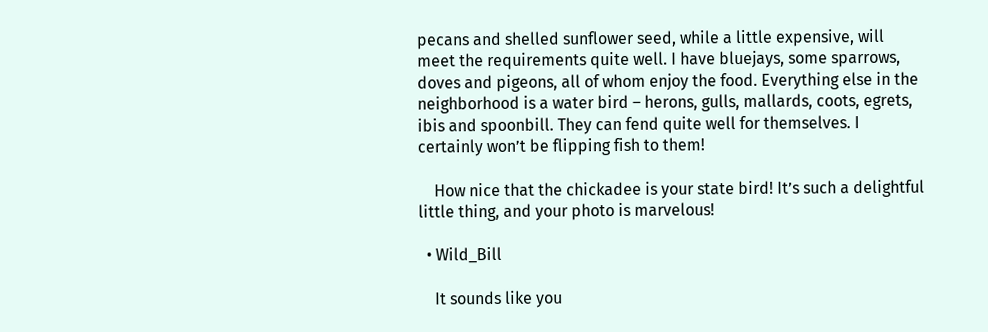pecans and shelled sunflower seed, while a little expensive, will meet the requirements quite well. I have bluejays, some sparrows, doves and pigeons, all of whom enjoy the food. Everything else in the neighborhood is a water bird – herons, gulls, mallards, coots, egrets, ibis and spoonbill. They can fend quite well for themselves. I certainly won’t be flipping fish to them!

    How nice that the chickadee is your state bird! It’s such a delightful little thing, and your photo is marvelous!

  • Wild_Bill

    It sounds like you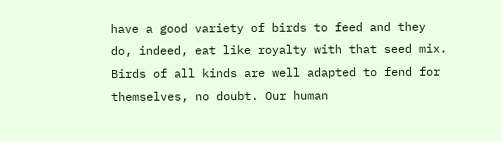have a good variety of birds to feed and they do, indeed, eat like royalty with that seed mix. Birds of all kinds are well adapted to fend for themselves, no doubt. Our human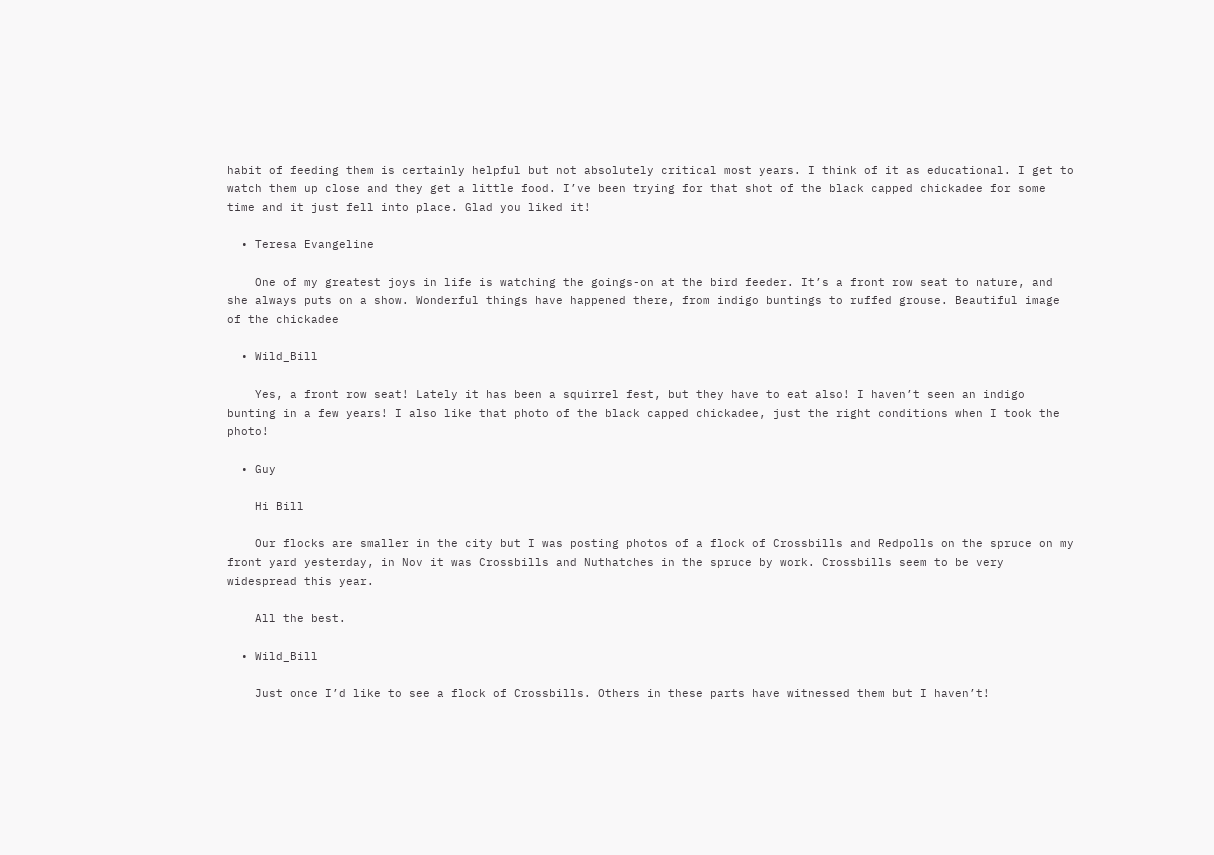habit of feeding them is certainly helpful but not absolutely critical most years. I think of it as educational. I get to watch them up close and they get a little food. I’ve been trying for that shot of the black capped chickadee for some time and it just fell into place. Glad you liked it!

  • Teresa Evangeline

    One of my greatest joys in life is watching the goings-on at the bird feeder. It’s a front row seat to nature, and she always puts on a show. Wonderful things have happened there, from indigo buntings to ruffed grouse. Beautiful image of the chickadee

  • Wild_Bill

    Yes, a front row seat! Lately it has been a squirrel fest, but they have to eat also! I haven’t seen an indigo bunting in a few years! I also like that photo of the black capped chickadee, just the right conditions when I took the photo!

  • Guy

    Hi Bill

    Our flocks are smaller in the city but I was posting photos of a flock of Crossbills and Redpolls on the spruce on my front yard yesterday, in Nov it was Crossbills and Nuthatches in the spruce by work. Crossbills seem to be very widespread this year.

    All the best.

  • Wild_Bill

    Just once I’d like to see a flock of Crossbills. Others in these parts have witnessed them but I haven’t!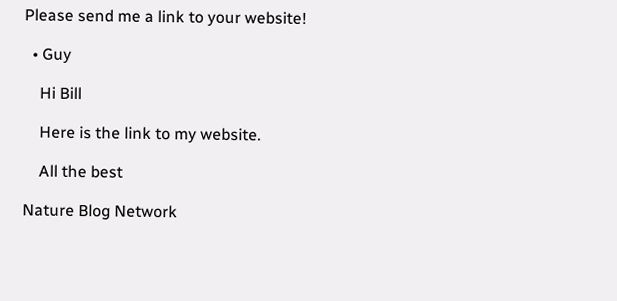Please send me a link to your website!

  • Guy

    Hi Bill

    Here is the link to my website.

    All the best

Nature Blog Network